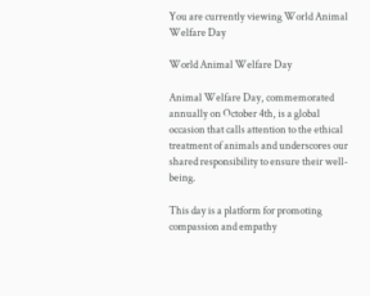You are currently viewing World Animal Welfare Day

World Animal Welfare Day

Animal Welfare Day, commemorated annually on October 4th, is a global occasion that calls attention to the ethical treatment of animals and underscores our shared responsibility to ensure their well-being.

This day is a platform for promoting compassion and empathy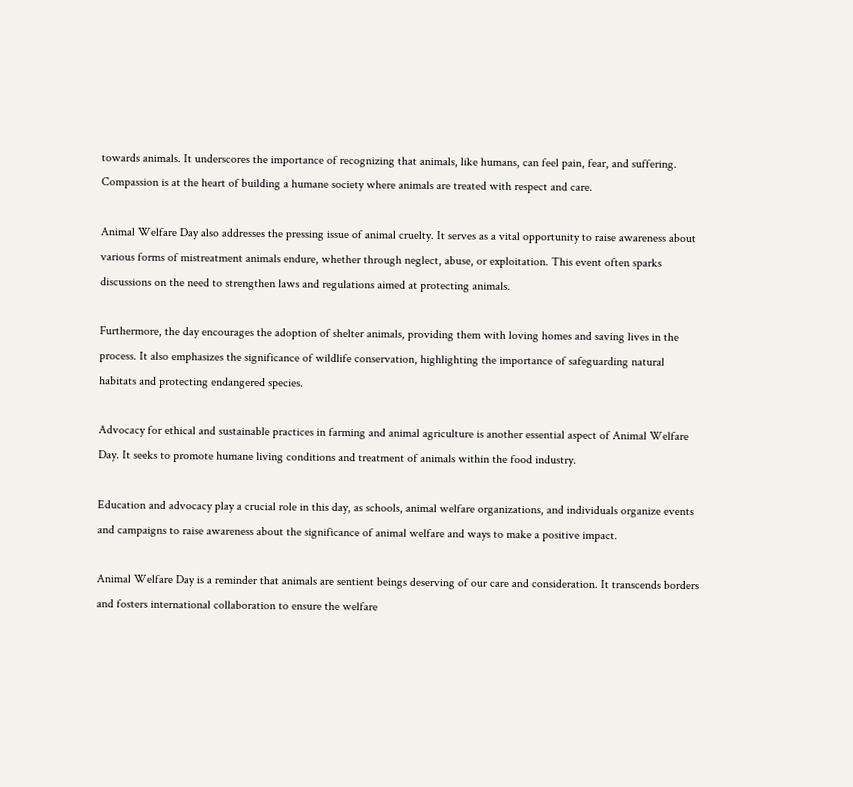towards animals. It underscores the importance of recognizing that animals, like humans, can feel pain, fear, and suffering. Compassion is at the heart of building a humane society where animals are treated with respect and care.

Animal Welfare Day also addresses the pressing issue of animal cruelty. It serves as a vital opportunity to raise awareness about various forms of mistreatment animals endure, whether through neglect, abuse, or exploitation. This event often sparks discussions on the need to strengthen laws and regulations aimed at protecting animals.

Furthermore, the day encourages the adoption of shelter animals, providing them with loving homes and saving lives in the process. It also emphasizes the significance of wildlife conservation, highlighting the importance of safeguarding natural habitats and protecting endangered species.

Advocacy for ethical and sustainable practices in farming and animal agriculture is another essential aspect of Animal Welfare Day. It seeks to promote humane living conditions and treatment of animals within the food industry.

Education and advocacy play a crucial role in this day, as schools, animal welfare organizations, and individuals organize events and campaigns to raise awareness about the significance of animal welfare and ways to make a positive impact.

Animal Welfare Day is a reminder that animals are sentient beings deserving of our care and consideration. It transcends borders and fosters international collaboration to ensure the welfare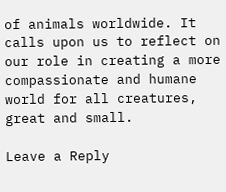of animals worldwide. It calls upon us to reflect on our role in creating a more compassionate and humane world for all creatures, great and small.

Leave a Reply